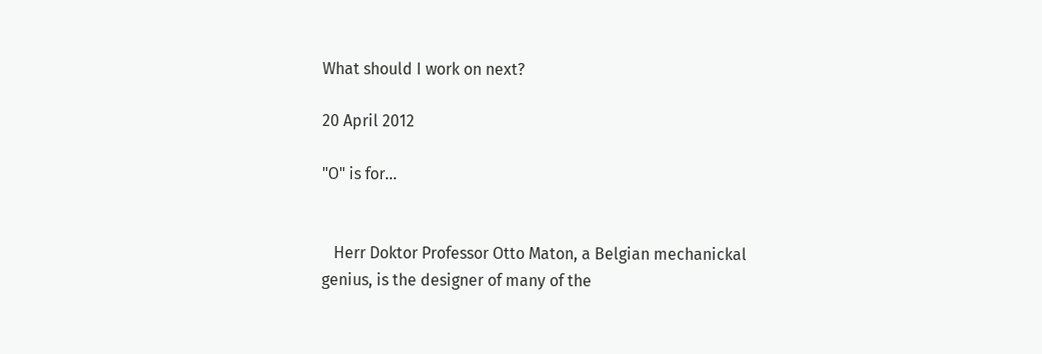What should I work on next?

20 April 2012

"O" is for...


   Herr Doktor Professor Otto Maton, a Belgian mechanickal genius, is the designer of many of the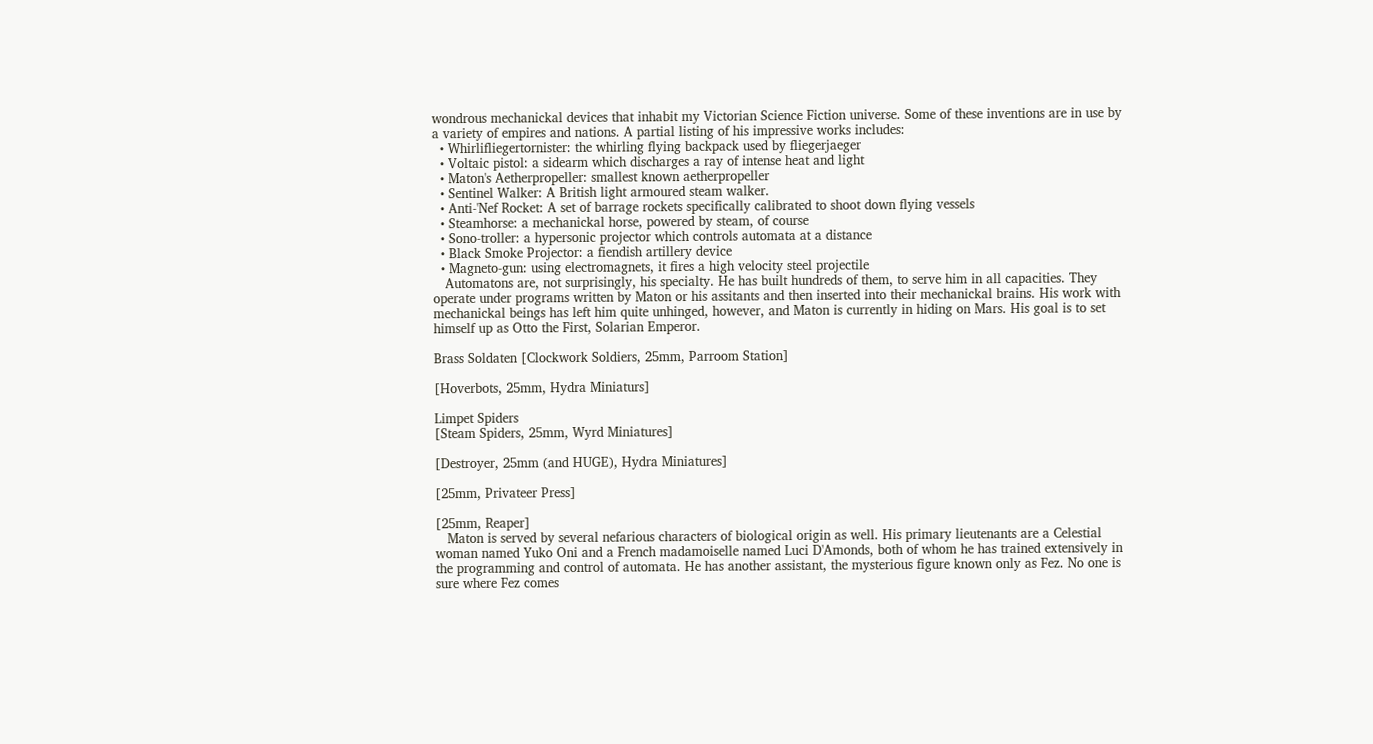wondrous mechanickal devices that inhabit my Victorian Science Fiction universe. Some of these inventions are in use by a variety of empires and nations. A partial listing of his impressive works includes:
  • Whirlifliegertornister: the whirling flying backpack used by fliegerjaeger
  • Voltaic pistol: a sidearm which discharges a ray of intense heat and light
  • Maton's Aetherpropeller: smallest known aetherpropeller
  • Sentinel Walker: A British light armoured steam walker.
  • Anti-'Nef Rocket: A set of barrage rockets specifically calibrated to shoot down flying vessels
  • Steamhorse: a mechanickal horse, powered by steam, of course
  • Sono-troller: a hypersonic projector which controls automata at a distance
  • Black Smoke Projector: a fiendish artillery device
  • Magneto-gun: using electromagnets, it fires a high velocity steel projectile
   Automatons are, not surprisingly, his specialty. He has built hundreds of them, to serve him in all capacities. They operate under programs written by Maton or his assitants and then inserted into their mechanickal brains. His work with mechanickal beings has left him quite unhinged, however, and Maton is currently in hiding on Mars. His goal is to set himself up as Otto the First, Solarian Emperor.

Brass Soldaten [Clockwork Soldiers, 25mm, Parroom Station]

[Hoverbots, 25mm, Hydra Miniaturs]

Limpet Spiders
[Steam Spiders, 25mm, Wyrd Miniatures]

[Destroyer, 25mm (and HUGE), Hydra Miniatures]

[25mm, Privateer Press]

[25mm, Reaper]
   Maton is served by several nefarious characters of biological origin as well. His primary lieutenants are a Celestial woman named Yuko Oni and a French madamoiselle named Luci D'Amonds, both of whom he has trained extensively in the programming and control of automata. He has another assistant, the mysterious figure known only as Fez. No one is sure where Fez comes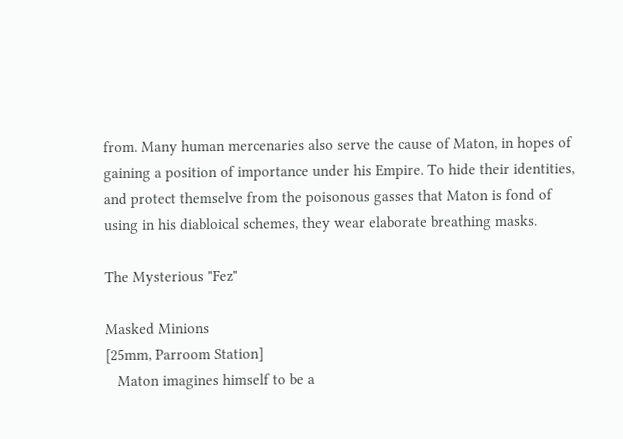from. Many human mercenaries also serve the cause of Maton, in hopes of gaining a position of importance under his Empire. To hide their identities, and protect themselve from the poisonous gasses that Maton is fond of using in his diabloical schemes, they wear elaborate breathing masks.

The Mysterious "Fez"

Masked Minions
[25mm, Parroom Station]
   Maton imagines himself to be a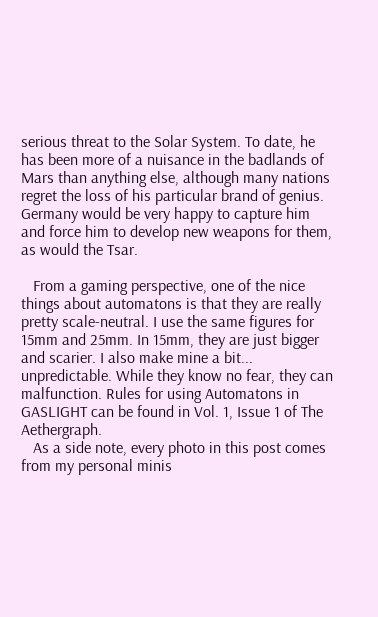serious threat to the Solar System. To date, he has been more of a nuisance in the badlands of Mars than anything else, although many nations regret the loss of his particular brand of genius. Germany would be very happy to capture him and force him to develop new weapons for them, as would the Tsar.

   From a gaming perspective, one of the nice things about automatons is that they are really pretty scale-neutral. I use the same figures for 15mm and 25mm. In 15mm, they are just bigger and scarier. I also make mine a bit... unpredictable. While they know no fear, they can malfunction. Rules for using Automatons in GASLIGHT can be found in Vol. 1, Issue 1 of The Aethergraph.
   As a side note, every photo in this post comes from my personal minis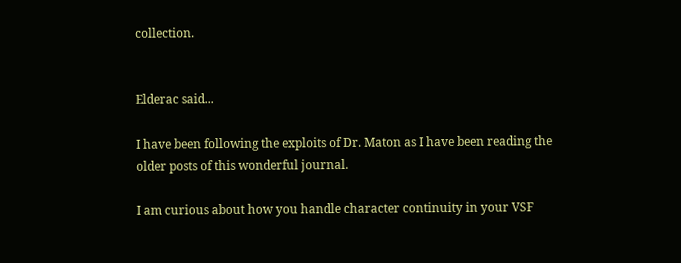collection.


Elderac said...

I have been following the exploits of Dr. Maton as I have been reading the older posts of this wonderful journal.

I am curious about how you handle character continuity in your VSF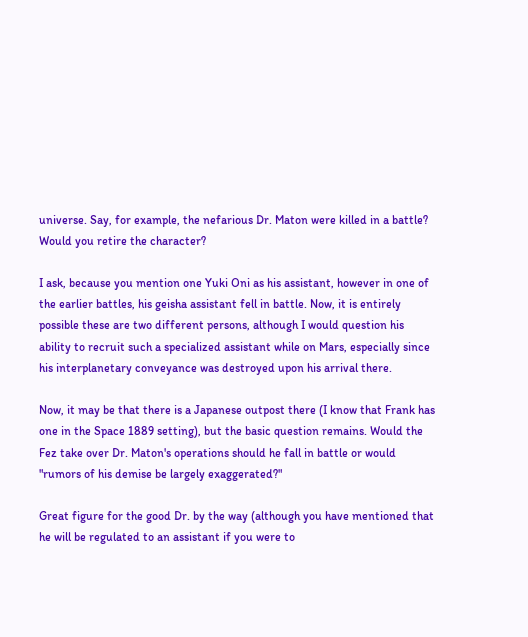universe. Say, for example, the nefarious Dr. Maton were killed in a battle? Would you retire the character?

I ask, because you mention one Yuki Oni as his assistant, however in one of the earlier battles, his geisha assistant fell in battle. Now, it is entirely possible these are two different persons, although I would question his ability to recruit such a specialized assistant while on Mars, especially since his interplanetary conveyance was destroyed upon his arrival there.

Now, it may be that there is a Japanese outpost there (I know that Frank has one in the Space 1889 setting), but the basic question remains. Would the Fez take over Dr. Maton's operations should he fall in battle or would "rumors of his demise be largely exaggerated?"

Great figure for the good Dr. by the way (although you have mentioned that he will be regulated to an assistant if you were to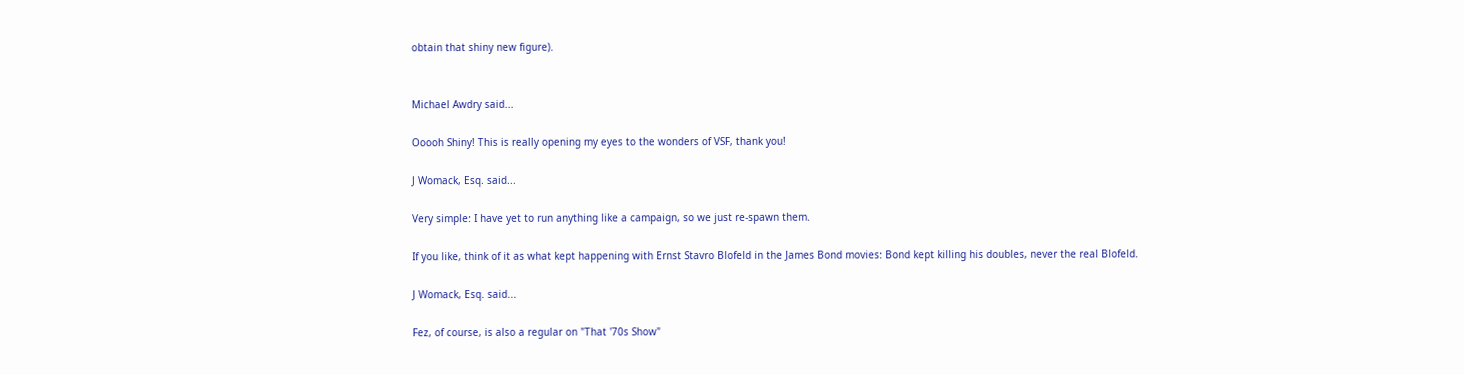obtain that shiny new figure).


Michael Awdry said...

Ooooh Shiny! This is really opening my eyes to the wonders of VSF, thank you!

J Womack, Esq. said...

Very simple: I have yet to run anything like a campaign, so we just re-spawn them.

If you like, think of it as what kept happening with Ernst Stavro Blofeld in the James Bond movies: Bond kept killing his doubles, never the real Blofeld.

J Womack, Esq. said...

Fez, of course, is also a regular on "That '70s Show"